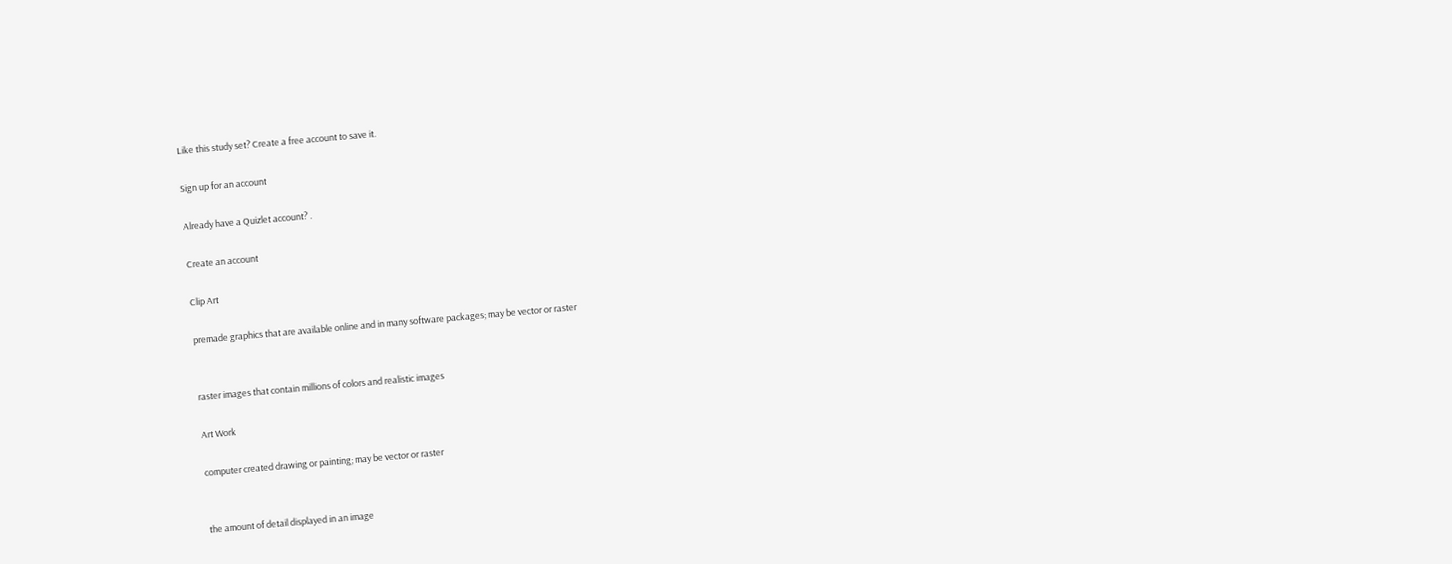Like this study set? Create a free account to save it.

Sign up for an account

Already have a Quizlet account? .

Create an account

Clip Art

premade graphics that are available online and in many software packages; may be vector or raster


raster images that contain millions of colors and realistic images

Art Work

computer created drawing or painting; may be vector or raster


the amount of detail displayed in an image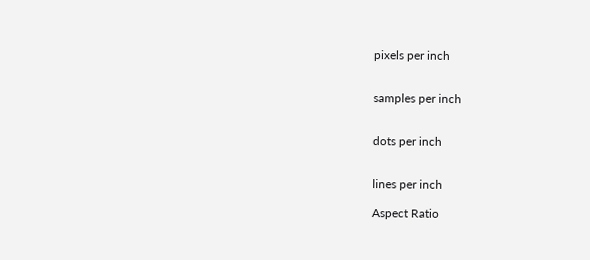pixels per inch


samples per inch


dots per inch


lines per inch

Aspect Ratio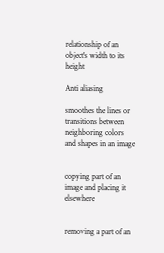relationship of an object's width to its height

Anti aliasing

smoothes the lines or transitions between neighboring colors and shapes in an image


copying part of an image and placing it elsewhere


removing a part of an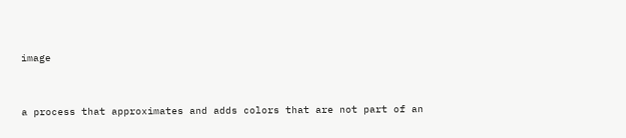image


a process that approximates and adds colors that are not part of an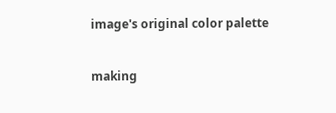image's original color palette


making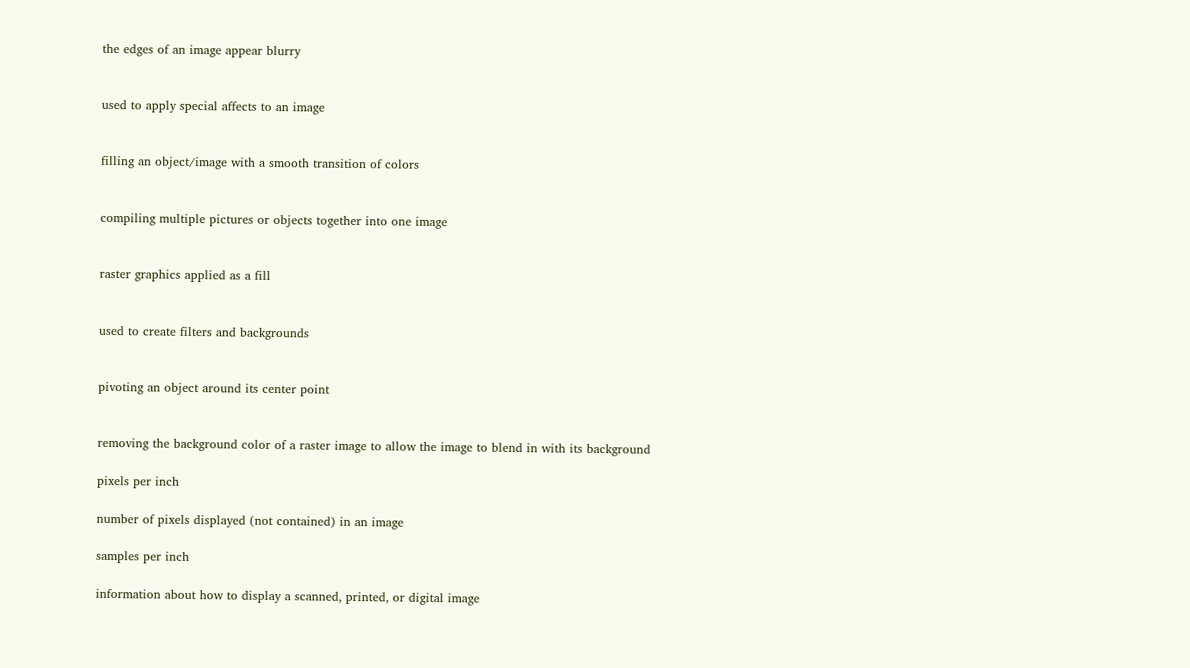the edges of an image appear blurry


used to apply special affects to an image


filling an object/image with a smooth transition of colors


compiling multiple pictures or objects together into one image


raster graphics applied as a fill


used to create filters and backgrounds


pivoting an object around its center point


removing the background color of a raster image to allow the image to blend in with its background

pixels per inch

number of pixels displayed (not contained) in an image

samples per inch

information about how to display a scanned, printed, or digital image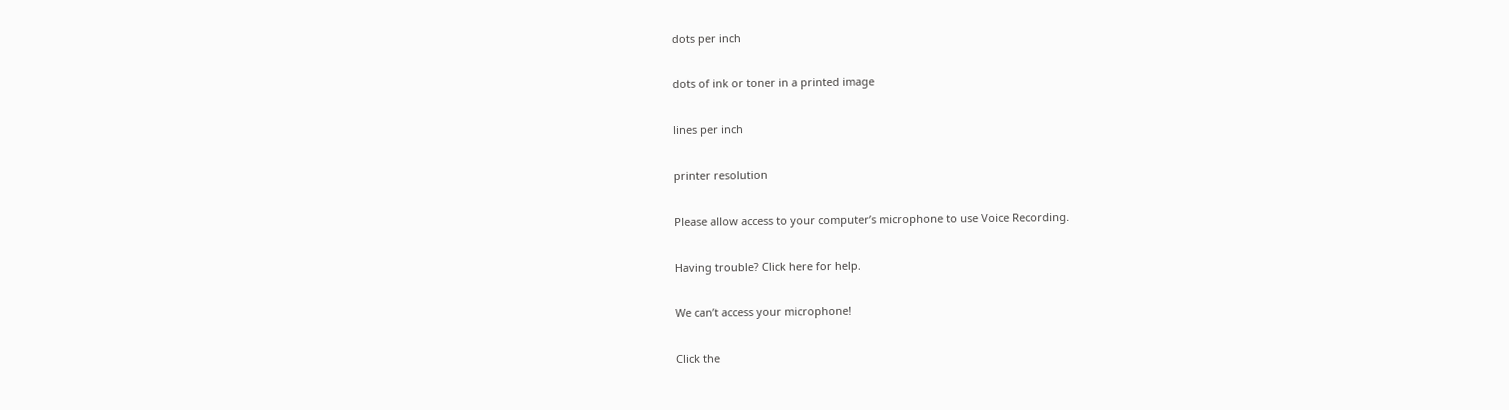dots per inch

dots of ink or toner in a printed image

lines per inch

printer resolution

Please allow access to your computer’s microphone to use Voice Recording.

Having trouble? Click here for help.

We can’t access your microphone!

Click the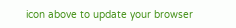icon above to update your browser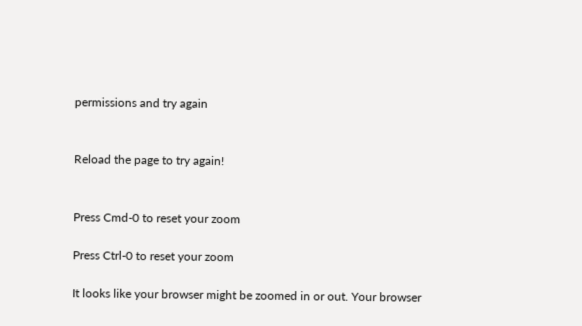permissions and try again


Reload the page to try again!


Press Cmd-0 to reset your zoom

Press Ctrl-0 to reset your zoom

It looks like your browser might be zoomed in or out. Your browser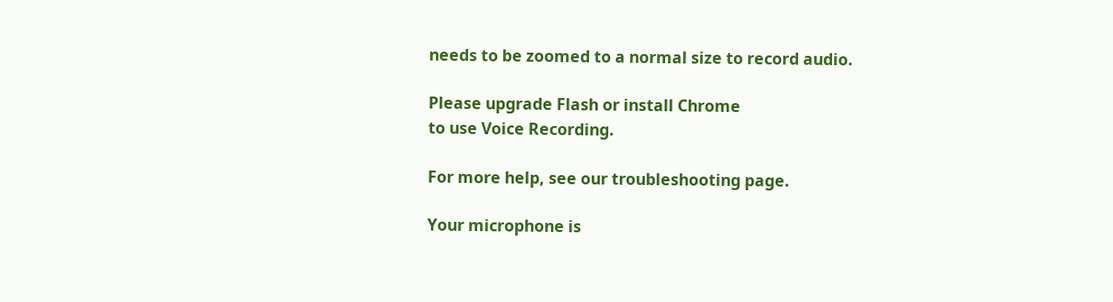needs to be zoomed to a normal size to record audio.

Please upgrade Flash or install Chrome
to use Voice Recording.

For more help, see our troubleshooting page.

Your microphone is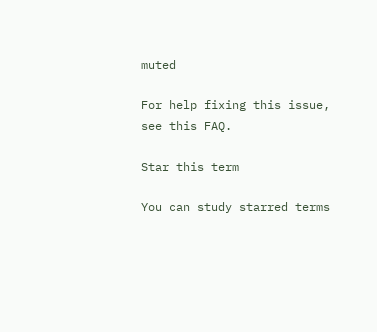muted

For help fixing this issue, see this FAQ.

Star this term

You can study starred terms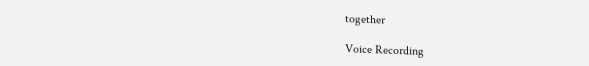together

Voice Recording